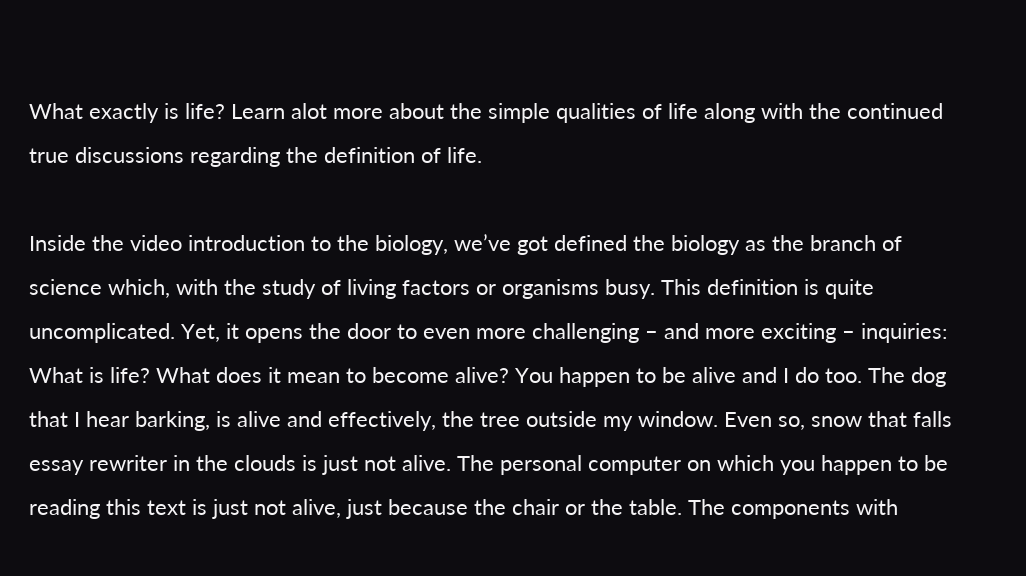What exactly is life? Learn alot more about the simple qualities of life along with the continued true discussions regarding the definition of life.

Inside the video introduction to the biology, we’ve got defined the biology as the branch of science which, with the study of living factors or organisms busy. This definition is quite uncomplicated. Yet, it opens the door to even more challenging – and more exciting – inquiries: What is life? What does it mean to become alive? You happen to be alive and I do too. The dog that I hear barking, is alive and effectively, the tree outside my window. Even so, snow that falls essay rewriter in the clouds is just not alive. The personal computer on which you happen to be reading this text is just not alive, just because the chair or the table. The components with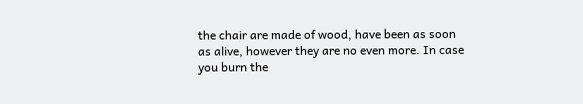the chair are made of wood, have been as soon as alive, however they are no even more. In case you burn the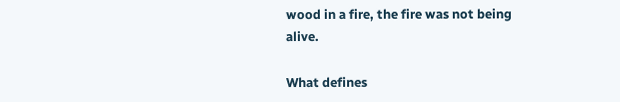wood in a fire, the fire was not being alive.

What defines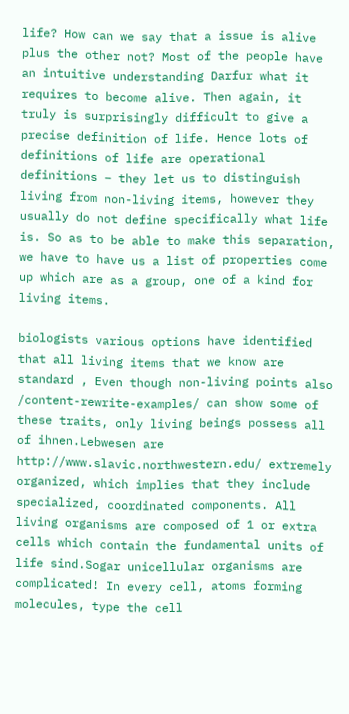life? How can we say that a issue is alive plus the other not? Most of the people have an intuitive understanding Darfur what it requires to become alive. Then again, it truly is surprisingly difficult to give a precise definition of life. Hence lots of definitions of life are operational definitions – they let us to distinguish living from non-living items, however they usually do not define specifically what life is. So as to be able to make this separation, we have to have us a list of properties come up which are as a group, one of a kind for living items.

biologists various options have identified that all living items that we know are standard , Even though non-living points also /content-rewrite-examples/ can show some of these traits, only living beings possess all of ihnen.Lebwesen are http://www.slavic.northwestern.edu/ extremely organized, which implies that they include specialized, coordinated components. All living organisms are composed of 1 or extra cells which contain the fundamental units of life sind.Sogar unicellular organisms are complicated! In every cell, atoms forming molecules, type the cell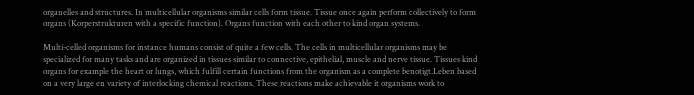organelles and structures. In multicellular organisms similar cells form tissue. Tissue once again perform collectively to form organs (Korperstrukturen with a specific function). Organs function with each other to kind organ systems.

Multi-celled organisms for instance humans consist of quite a few cells. The cells in multicellular organisms may be specialized for many tasks and are organized in tissues similar to connective, epithelial, muscle and nerve tissue. Tissues kind organs for example the heart or lungs, which fulfill certain functions from the organism as a complete benotigt.Leben based on a very large en variety of interlocking chemical reactions. These reactions make achievable it organisms work to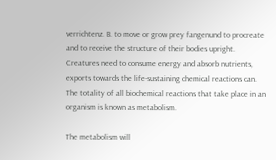verrichtenz. B. to move or grow prey fangenund to procreate and to receive the structure of their bodies upright. Creatures need to consume energy and absorb nutrients, exports towards the life-sustaining chemical reactions can. The totality of all biochemical reactions that take place in an organism is known as metabolism.

The metabolism will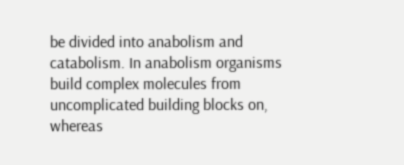be divided into anabolism and catabolism. In anabolism organisms build complex molecules from uncomplicated building blocks on, whereas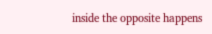inside the opposite happens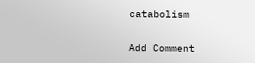catabolism

Add Comment